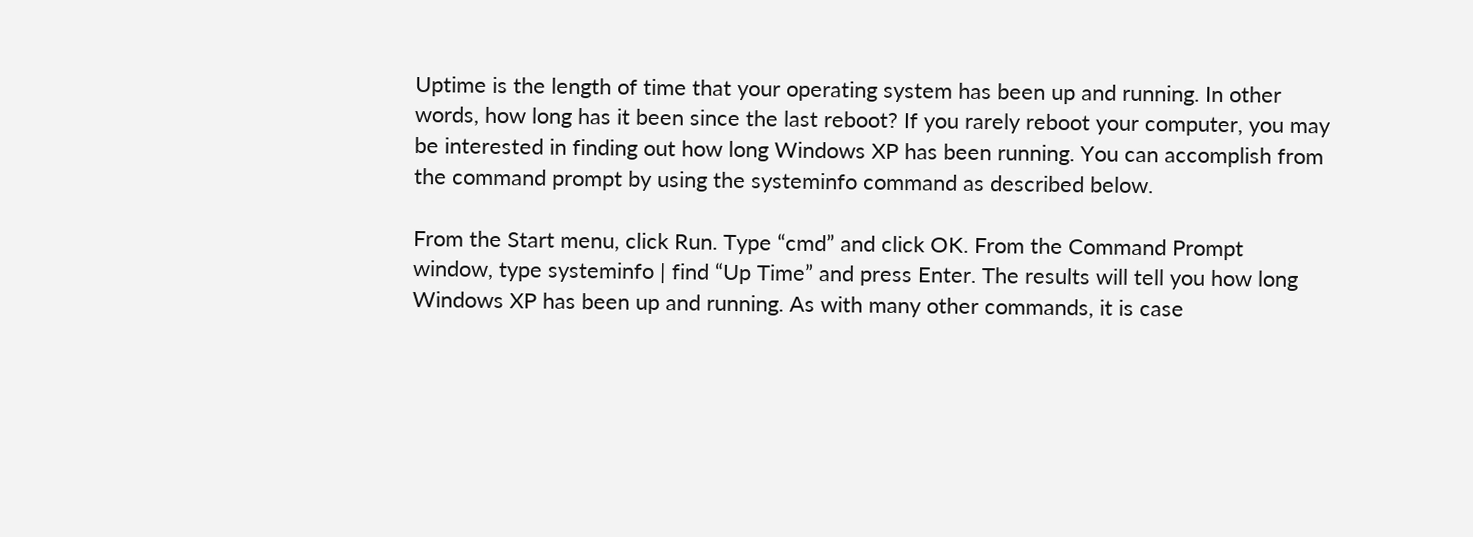Uptime is the length of time that your operating system has been up and running. In other words, how long has it been since the last reboot? If you rarely reboot your computer, you may be interested in finding out how long Windows XP has been running. You can accomplish from the command prompt by using the systeminfo command as described below.

From the Start menu, click Run. Type “cmd” and click OK. From the Command Prompt window, type systeminfo | find “Up Time” and press Enter. The results will tell you how long Windows XP has been up and running. As with many other commands, it is case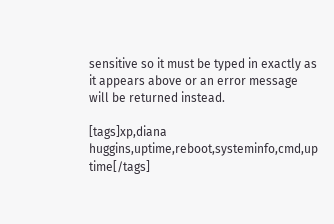sensitive so it must be typed in exactly as it appears above or an error message will be returned instead.

[tags]xp,diana huggins,uptime,reboot,systeminfo,cmd,up time[/tags]